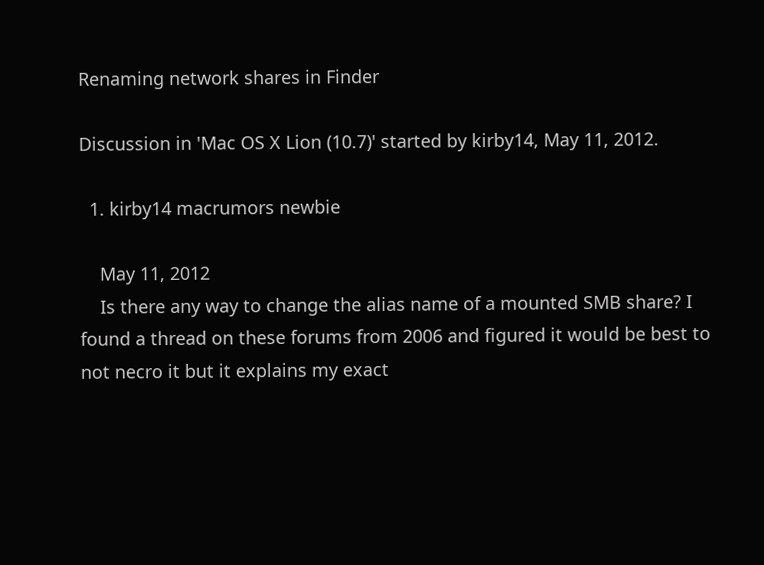Renaming network shares in Finder

Discussion in 'Mac OS X Lion (10.7)' started by kirby14, May 11, 2012.

  1. kirby14 macrumors newbie

    May 11, 2012
    Is there any way to change the alias name of a mounted SMB share? I found a thread on these forums from 2006 and figured it would be best to not necro it but it explains my exact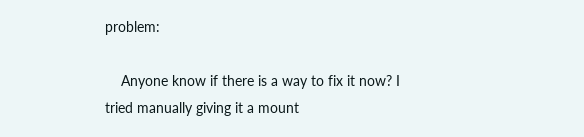problem:

    Anyone know if there is a way to fix it now? I tried manually giving it a mount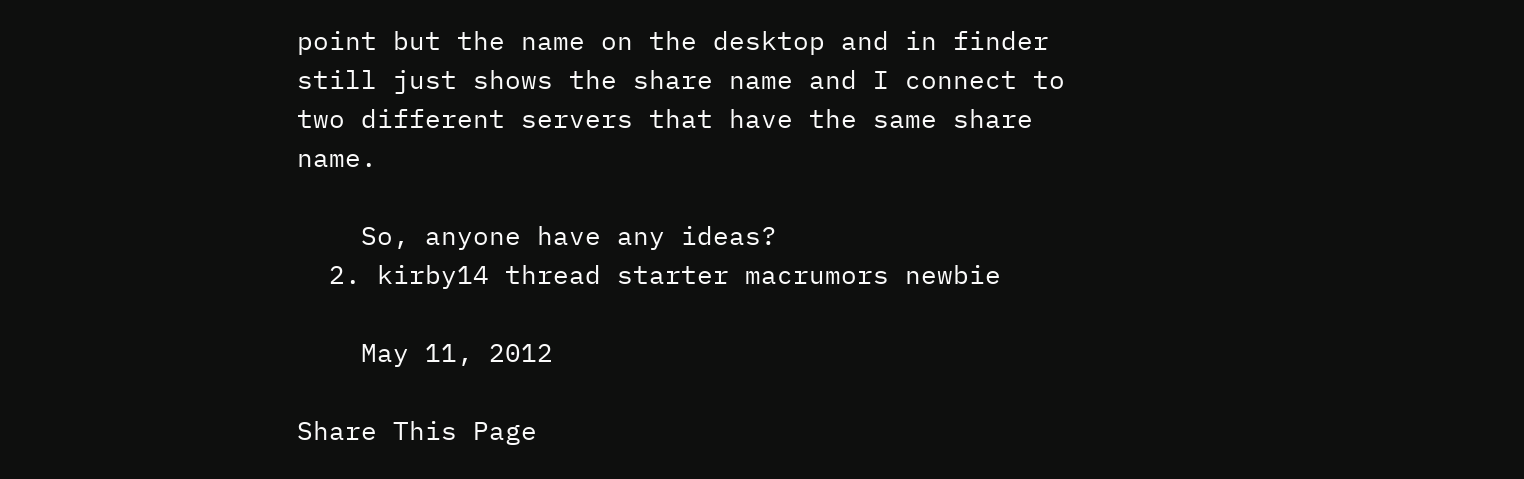point but the name on the desktop and in finder still just shows the share name and I connect to two different servers that have the same share name.

    So, anyone have any ideas?
  2. kirby14 thread starter macrumors newbie

    May 11, 2012

Share This Page